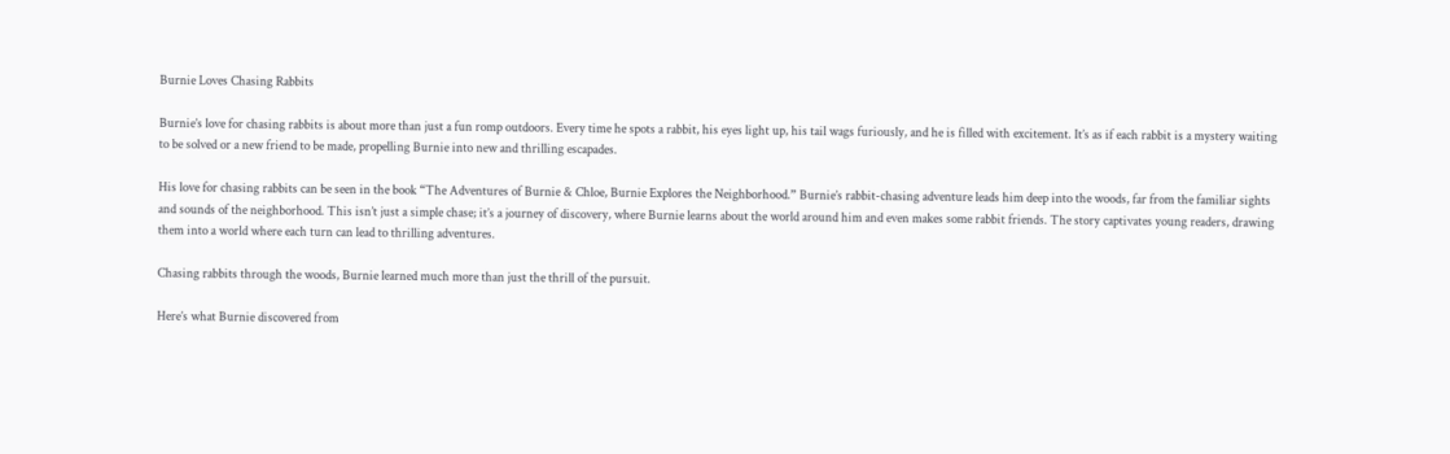Burnie Loves Chasing Rabbits

Burnie’s love for chasing rabbits is about more than just a fun romp outdoors. Every time he spots a rabbit, his eyes light up, his tail wags furiously, and he is filled with excitement. It’s as if each rabbit is a mystery waiting to be solved or a new friend to be made, propelling Burnie into new and thrilling escapades.

His love for chasing rabbits can be seen in the book “The Adventures of Burnie & Chloe, Burnie Explores the Neighborhood.” Burnie’s rabbit-chasing adventure leads him deep into the woods, far from the familiar sights and sounds of the neighborhood. This isn’t just a simple chase; it’s a journey of discovery, where Burnie learns about the world around him and even makes some rabbit friends. The story captivates young readers, drawing them into a world where each turn can lead to thrilling adventures.

Chasing rabbits through the woods, Burnie learned much more than just the thrill of the pursuit.

Here’s what Burnie discovered from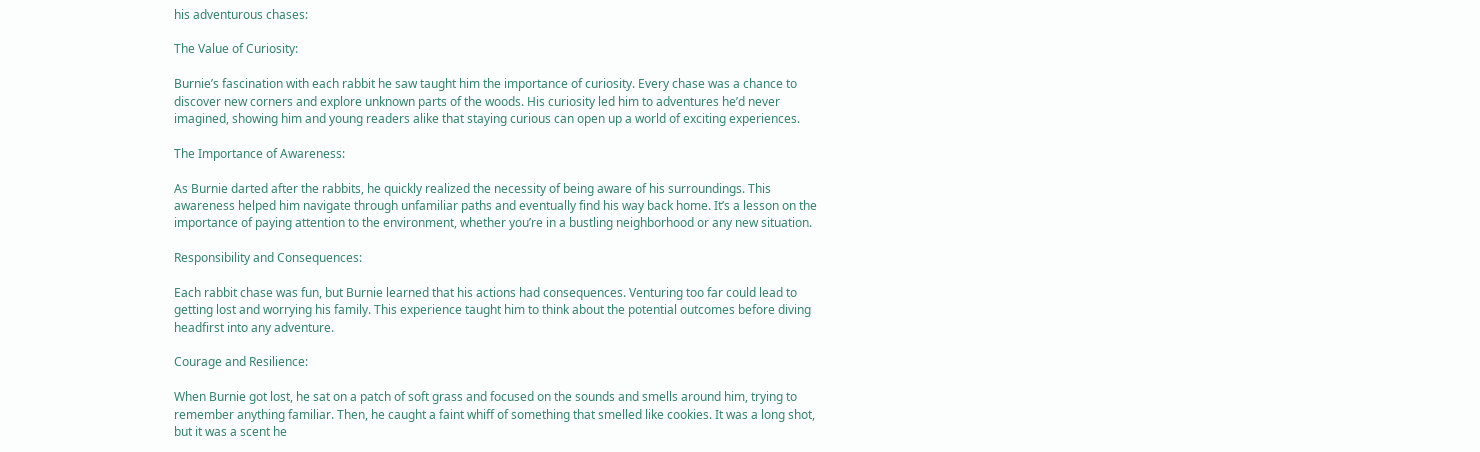his adventurous chases:

The Value of Curiosity:

Burnie’s fascination with each rabbit he saw taught him the importance of curiosity. Every chase was a chance to discover new corners and explore unknown parts of the woods. His curiosity led him to adventures he’d never imagined, showing him and young readers alike that staying curious can open up a world of exciting experiences.

The Importance of Awareness:

As Burnie darted after the rabbits, he quickly realized the necessity of being aware of his surroundings. This awareness helped him navigate through unfamiliar paths and eventually find his way back home. It’s a lesson on the importance of paying attention to the environment, whether you’re in a bustling neighborhood or any new situation.

Responsibility and Consequences:

Each rabbit chase was fun, but Burnie learned that his actions had consequences. Venturing too far could lead to getting lost and worrying his family. This experience taught him to think about the potential outcomes before diving headfirst into any adventure.

Courage and Resilience:

When Burnie got lost, he sat on a patch of soft grass and focused on the sounds and smells around him, trying to remember anything familiar. Then, he caught a faint whiff of something that smelled like cookies. It was a long shot, but it was a scent he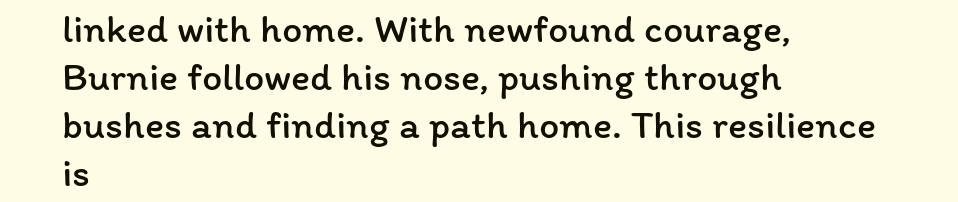linked with home. With newfound courage, Burnie followed his nose, pushing through bushes and finding a path home. This resilience is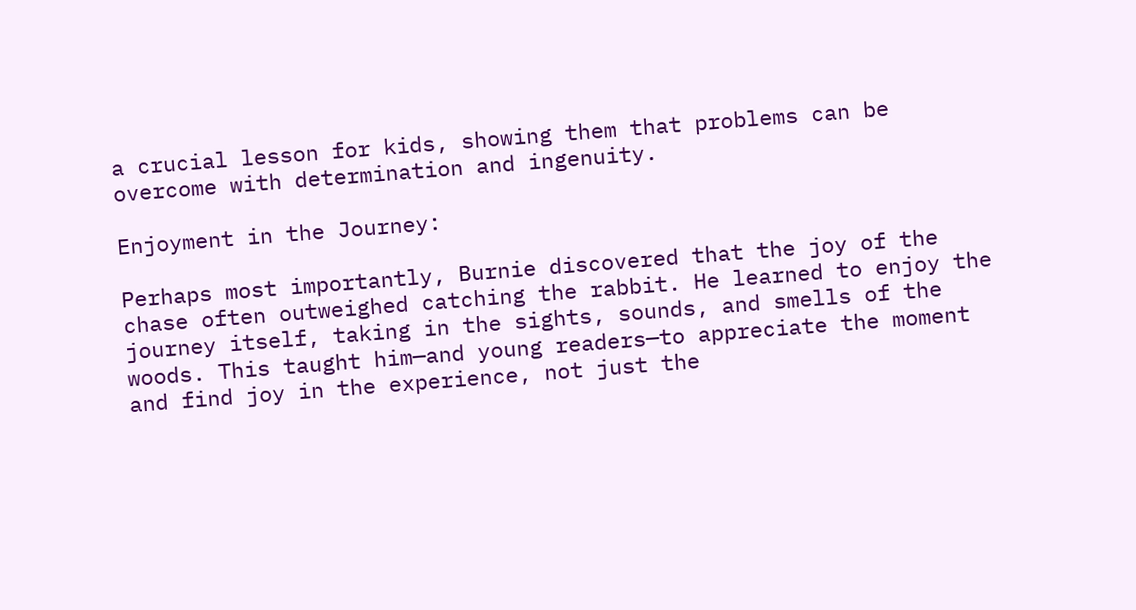a crucial lesson for kids, showing them that problems can be overcome with determination and ingenuity.

Enjoyment in the Journey:

Perhaps most importantly, Burnie discovered that the joy of the chase often outweighed catching the rabbit. He learned to enjoy the journey itself, taking in the sights, sounds, and smells of the woods. This taught him—and young readers—to appreciate the moment and find joy in the experience, not just the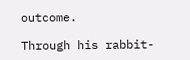outcome.

Through his rabbit-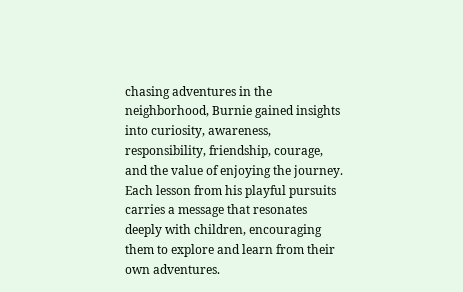chasing adventures in the neighborhood, Burnie gained insights into curiosity, awareness, responsibility, friendship, courage, and the value of enjoying the journey. Each lesson from his playful pursuits carries a message that resonates deeply with children, encouraging them to explore and learn from their own adventures.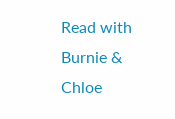Read with Burnie & Chloe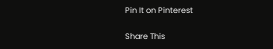Pin It on Pinterest

Share This